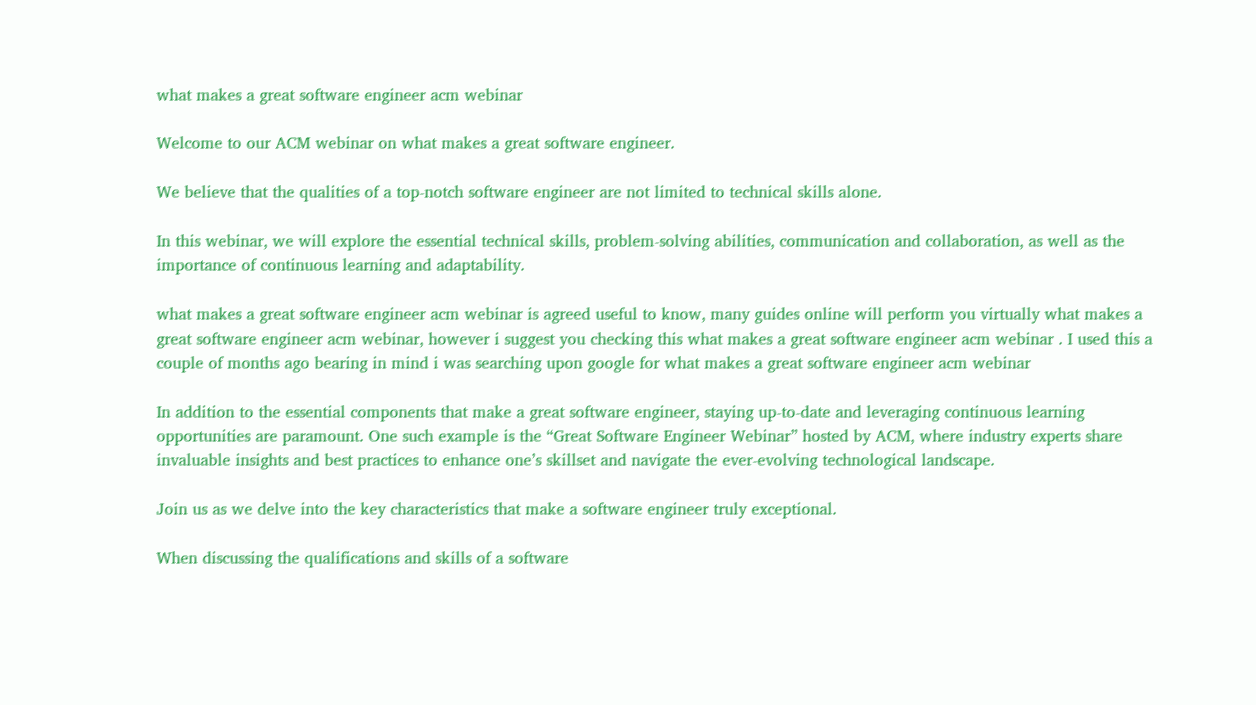what makes a great software engineer acm webinar

Welcome to our ACM webinar on what makes a great software engineer.

We believe that the qualities of a top-notch software engineer are not limited to technical skills alone.

In this webinar, we will explore the essential technical skills, problem-solving abilities, communication and collaboration, as well as the importance of continuous learning and adaptability.

what makes a great software engineer acm webinar is agreed useful to know, many guides online will perform you virtually what makes a great software engineer acm webinar, however i suggest you checking this what makes a great software engineer acm webinar . I used this a couple of months ago bearing in mind i was searching upon google for what makes a great software engineer acm webinar

In addition to the essential components that make a great software engineer, staying up-to-date and leveraging continuous learning opportunities are paramount. One such example is the “Great Software Engineer Webinar” hosted by ACM, where industry experts share invaluable insights and best practices to enhance one’s skillset and navigate the ever-evolving technological landscape.

Join us as we delve into the key characteristics that make a software engineer truly exceptional.

When discussing the qualifications and skills of a software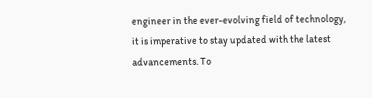engineer in the ever-evolving field of technology, it is imperative to stay updated with the latest advancements. To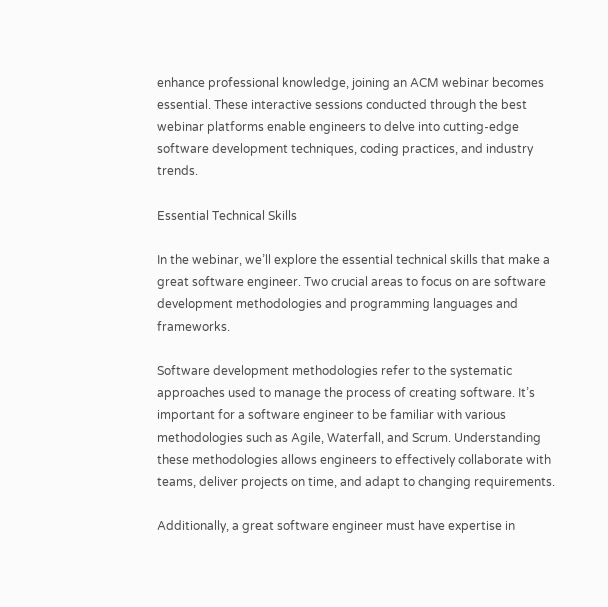enhance professional knowledge, joining an ACM webinar becomes essential. These interactive sessions conducted through the best webinar platforms enable engineers to delve into cutting-edge software development techniques, coding practices, and industry trends.

Essential Technical Skills

In the webinar, we’ll explore the essential technical skills that make a great software engineer. Two crucial areas to focus on are software development methodologies and programming languages and frameworks.

Software development methodologies refer to the systematic approaches used to manage the process of creating software. It’s important for a software engineer to be familiar with various methodologies such as Agile, Waterfall, and Scrum. Understanding these methodologies allows engineers to effectively collaborate with teams, deliver projects on time, and adapt to changing requirements.

Additionally, a great software engineer must have expertise in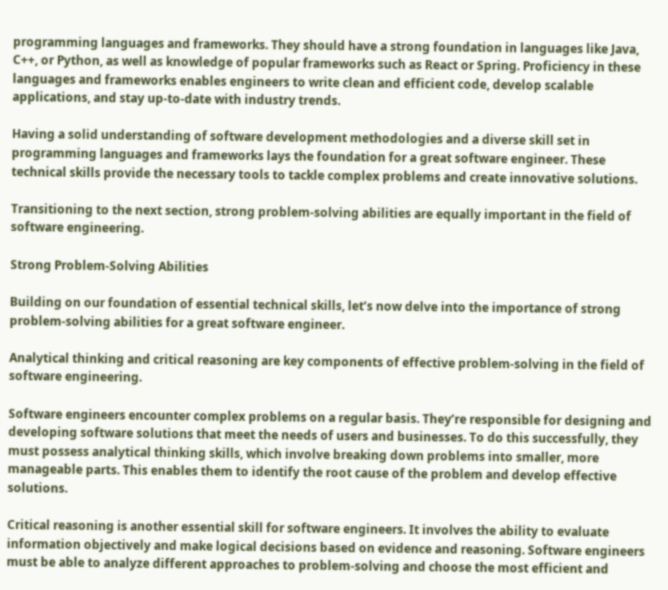programming languages and frameworks. They should have a strong foundation in languages like Java, C++, or Python, as well as knowledge of popular frameworks such as React or Spring. Proficiency in these languages and frameworks enables engineers to write clean and efficient code, develop scalable applications, and stay up-to-date with industry trends.

Having a solid understanding of software development methodologies and a diverse skill set in programming languages and frameworks lays the foundation for a great software engineer. These technical skills provide the necessary tools to tackle complex problems and create innovative solutions.

Transitioning to the next section, strong problem-solving abilities are equally important in the field of software engineering.

Strong Problem-Solving Abilities

Building on our foundation of essential technical skills, let’s now delve into the importance of strong problem-solving abilities for a great software engineer.

Analytical thinking and critical reasoning are key components of effective problem-solving in the field of software engineering.

Software engineers encounter complex problems on a regular basis. They’re responsible for designing and developing software solutions that meet the needs of users and businesses. To do this successfully, they must possess analytical thinking skills, which involve breaking down problems into smaller, more manageable parts. This enables them to identify the root cause of the problem and develop effective solutions.

Critical reasoning is another essential skill for software engineers. It involves the ability to evaluate information objectively and make logical decisions based on evidence and reasoning. Software engineers must be able to analyze different approaches to problem-solving and choose the most efficient and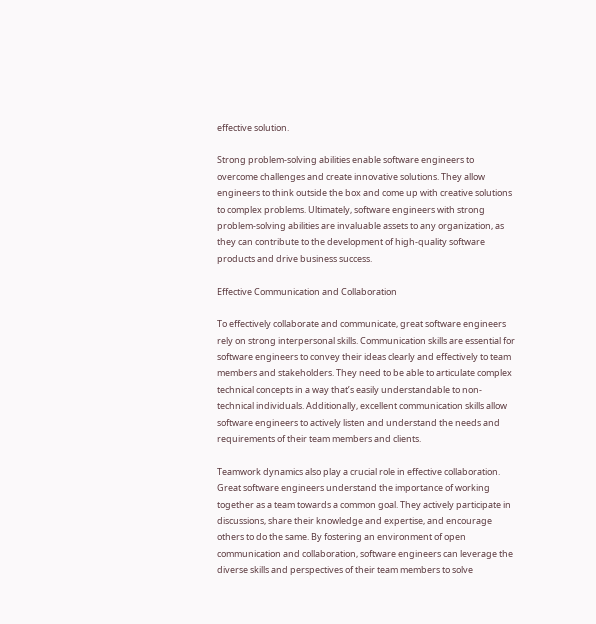effective solution.

Strong problem-solving abilities enable software engineers to overcome challenges and create innovative solutions. They allow engineers to think outside the box and come up with creative solutions to complex problems. Ultimately, software engineers with strong problem-solving abilities are invaluable assets to any organization, as they can contribute to the development of high-quality software products and drive business success.

Effective Communication and Collaboration

To effectively collaborate and communicate, great software engineers rely on strong interpersonal skills. Communication skills are essential for software engineers to convey their ideas clearly and effectively to team members and stakeholders. They need to be able to articulate complex technical concepts in a way that’s easily understandable to non-technical individuals. Additionally, excellent communication skills allow software engineers to actively listen and understand the needs and requirements of their team members and clients.

Teamwork dynamics also play a crucial role in effective collaboration. Great software engineers understand the importance of working together as a team towards a common goal. They actively participate in discussions, share their knowledge and expertise, and encourage others to do the same. By fostering an environment of open communication and collaboration, software engineers can leverage the diverse skills and perspectives of their team members to solve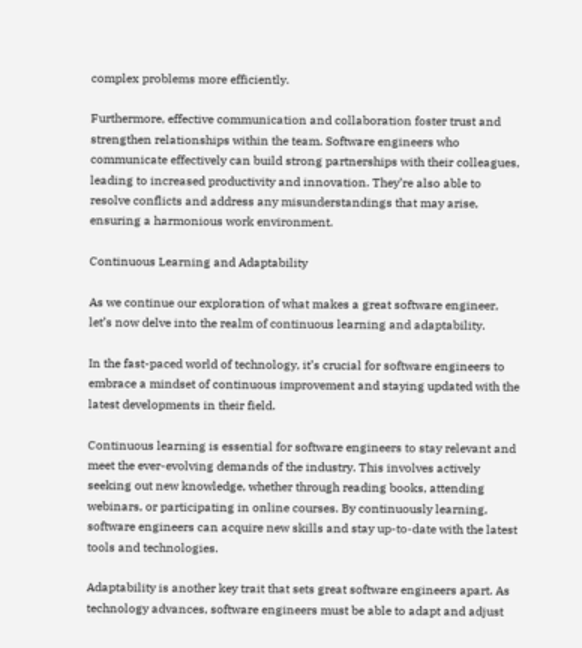complex problems more efficiently.

Furthermore, effective communication and collaboration foster trust and strengthen relationships within the team. Software engineers who communicate effectively can build strong partnerships with their colleagues, leading to increased productivity and innovation. They’re also able to resolve conflicts and address any misunderstandings that may arise, ensuring a harmonious work environment.

Continuous Learning and Adaptability

As we continue our exploration of what makes a great software engineer, let’s now delve into the realm of continuous learning and adaptability.

In the fast-paced world of technology, it’s crucial for software engineers to embrace a mindset of continuous improvement and staying updated with the latest developments in their field.

Continuous learning is essential for software engineers to stay relevant and meet the ever-evolving demands of the industry. This involves actively seeking out new knowledge, whether through reading books, attending webinars, or participating in online courses. By continuously learning, software engineers can acquire new skills and stay up-to-date with the latest tools and technologies.

Adaptability is another key trait that sets great software engineers apart. As technology advances, software engineers must be able to adapt and adjust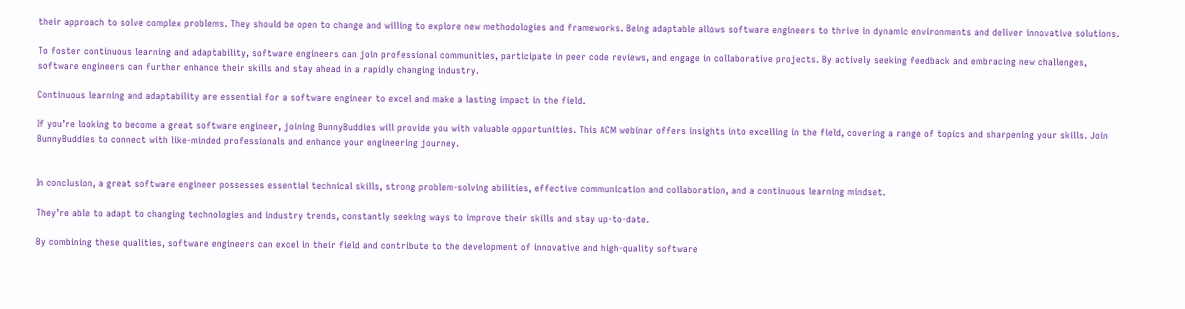their approach to solve complex problems. They should be open to change and willing to explore new methodologies and frameworks. Being adaptable allows software engineers to thrive in dynamic environments and deliver innovative solutions.

To foster continuous learning and adaptability, software engineers can join professional communities, participate in peer code reviews, and engage in collaborative projects. By actively seeking feedback and embracing new challenges, software engineers can further enhance their skills and stay ahead in a rapidly changing industry.

Continuous learning and adaptability are essential for a software engineer to excel and make a lasting impact in the field.

If you’re looking to become a great software engineer, joining BunnyBuddies will provide you with valuable opportunities. This ACM webinar offers insights into excelling in the field, covering a range of topics and sharpening your skills. Join BunnyBuddies to connect with like-minded professionals and enhance your engineering journey.


In conclusion, a great software engineer possesses essential technical skills, strong problem-solving abilities, effective communication and collaboration, and a continuous learning mindset.

They’re able to adapt to changing technologies and industry trends, constantly seeking ways to improve their skills and stay up-to-date.

By combining these qualities, software engineers can excel in their field and contribute to the development of innovative and high-quality software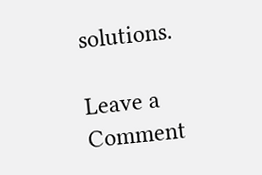solutions.

Leave a Comment